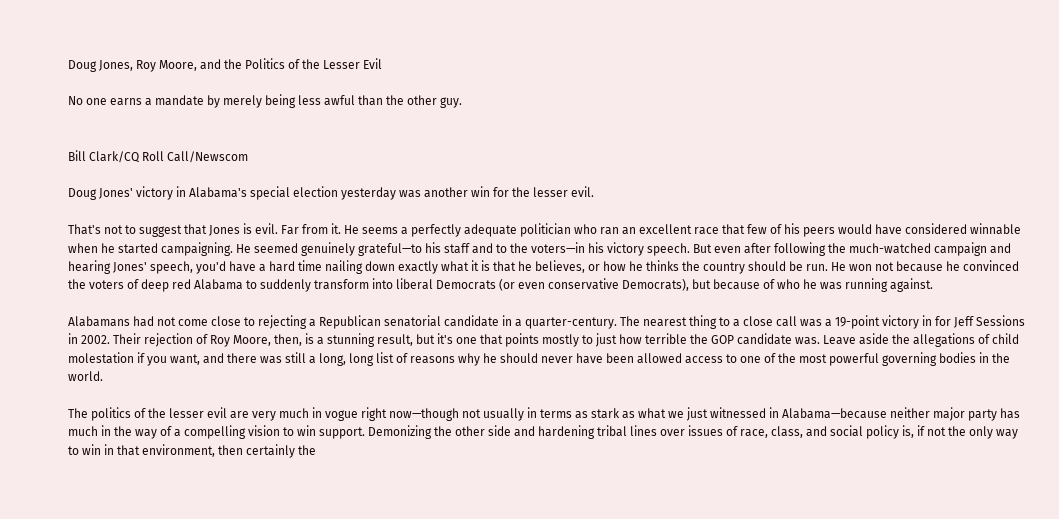Doug Jones, Roy Moore, and the Politics of the Lesser Evil

No one earns a mandate by merely being less awful than the other guy.


Bill Clark/CQ Roll Call/Newscom

Doug Jones' victory in Alabama's special election yesterday was another win for the lesser evil.

That's not to suggest that Jones is evil. Far from it. He seems a perfectly adequate politician who ran an excellent race that few of his peers would have considered winnable when he started campaigning. He seemed genuinely grateful—to his staff and to the voters—in his victory speech. But even after following the much-watched campaign and hearing Jones' speech, you'd have a hard time nailing down exactly what it is that he believes, or how he thinks the country should be run. He won not because he convinced the voters of deep red Alabama to suddenly transform into liberal Democrats (or even conservative Democrats), but because of who he was running against.

Alabamans had not come close to rejecting a Republican senatorial candidate in a quarter-century. The nearest thing to a close call was a 19-point victory in for Jeff Sessions in 2002. Their rejection of Roy Moore, then, is a stunning result, but it's one that points mostly to just how terrible the GOP candidate was. Leave aside the allegations of child molestation if you want, and there was still a long, long list of reasons why he should never have been allowed access to one of the most powerful governing bodies in the world.

The politics of the lesser evil are very much in vogue right now—though not usually in terms as stark as what we just witnessed in Alabama—because neither major party has much in the way of a compelling vision to win support. Demonizing the other side and hardening tribal lines over issues of race, class, and social policy is, if not the only way to win in that environment, then certainly the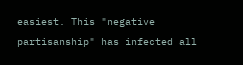easiest. This "negative partisanship" has infected all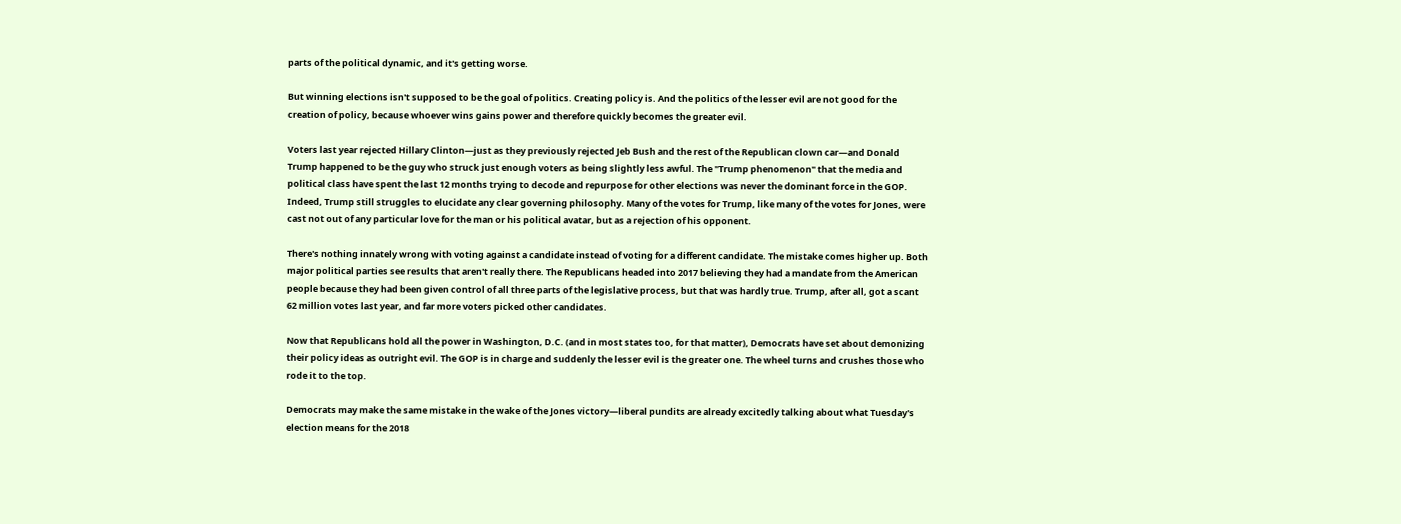parts of the political dynamic, and it's getting worse.

But winning elections isn't supposed to be the goal of politics. Creating policy is. And the politics of the lesser evil are not good for the creation of policy, because whoever wins gains power and therefore quickly becomes the greater evil.

Voters last year rejected Hillary Clinton—just as they previously rejected Jeb Bush and the rest of the Republican clown car—and Donald Trump happened to be the guy who struck just enough voters as being slightly less awful. The "Trump phenomenon" that the media and political class have spent the last 12 months trying to decode and repurpose for other elections was never the dominant force in the GOP. Indeed, Trump still struggles to elucidate any clear governing philosophy. Many of the votes for Trump, like many of the votes for Jones, were cast not out of any particular love for the man or his political avatar, but as a rejection of his opponent.

There's nothing innately wrong with voting against a candidate instead of voting for a different candidate. The mistake comes higher up. Both major political parties see results that aren't really there. The Republicans headed into 2017 believing they had a mandate from the American people because they had been given control of all three parts of the legislative process, but that was hardly true. Trump, after all, got a scant 62 million votes last year, and far more voters picked other candidates.

Now that Republicans hold all the power in Washington, D.C. (and in most states too, for that matter), Democrats have set about demonizing their policy ideas as outright evil. The GOP is in charge and suddenly the lesser evil is the greater one. The wheel turns and crushes those who rode it to the top.

Democrats may make the same mistake in the wake of the Jones victory—liberal pundits are already excitedly talking about what Tuesday's election means for the 2018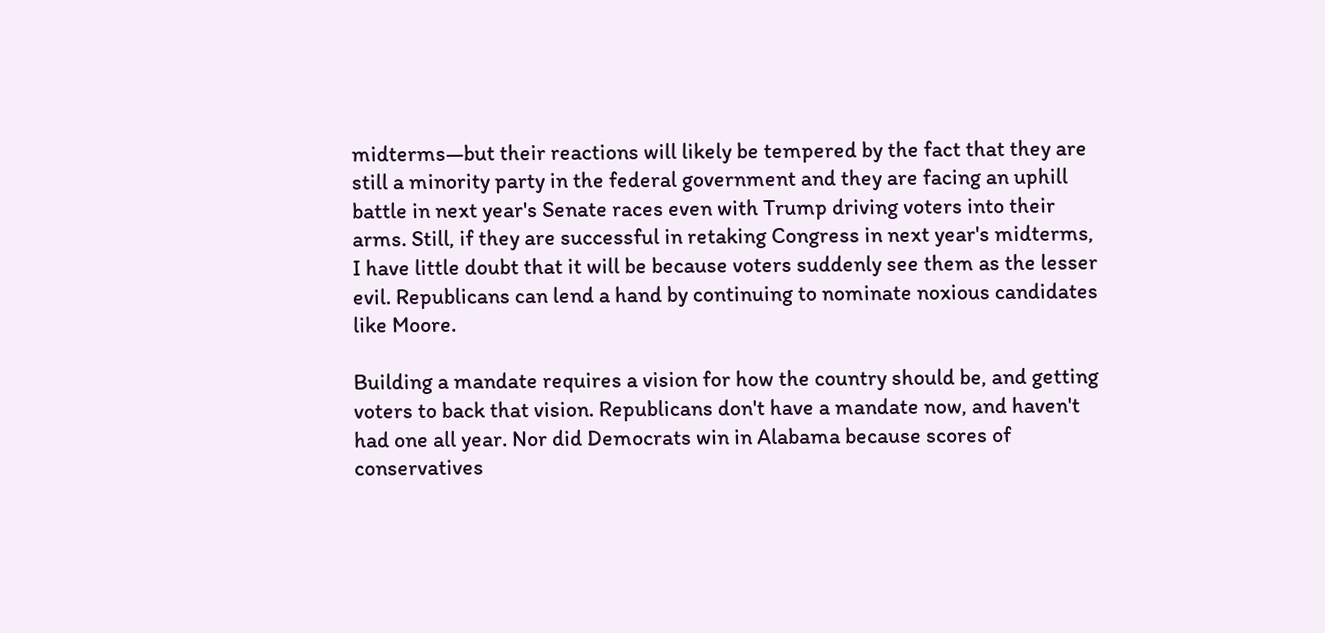midterms—but their reactions will likely be tempered by the fact that they are still a minority party in the federal government and they are facing an uphill battle in next year's Senate races even with Trump driving voters into their arms. Still, if they are successful in retaking Congress in next year's midterms, I have little doubt that it will be because voters suddenly see them as the lesser evil. Republicans can lend a hand by continuing to nominate noxious candidates like Moore.

Building a mandate requires a vision for how the country should be, and getting voters to back that vision. Republicans don't have a mandate now, and haven't had one all year. Nor did Democrats win in Alabama because scores of conservatives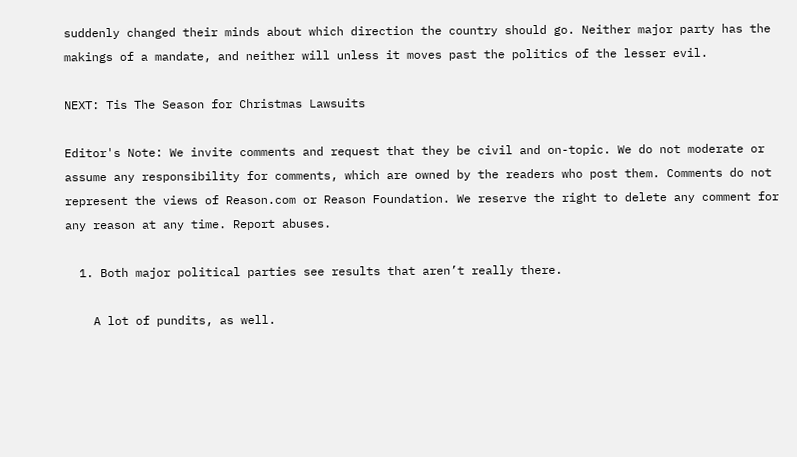suddenly changed their minds about which direction the country should go. Neither major party has the makings of a mandate, and neither will unless it moves past the politics of the lesser evil.

NEXT: Tis The Season for Christmas Lawsuits

Editor's Note: We invite comments and request that they be civil and on-topic. We do not moderate or assume any responsibility for comments, which are owned by the readers who post them. Comments do not represent the views of Reason.com or Reason Foundation. We reserve the right to delete any comment for any reason at any time. Report abuses.

  1. Both major political parties see results that aren’t really there.

    A lot of pundits, as well.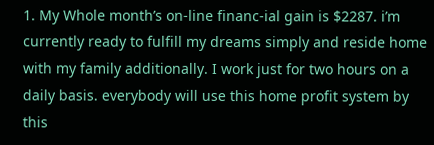1. My Whole month’s on-line financ-ial gain is $2287. i’m currently ready to fulfill my dreams simply and reside home with my family additionally. I work just for two hours on a daily basis. everybody will use this home profit system by this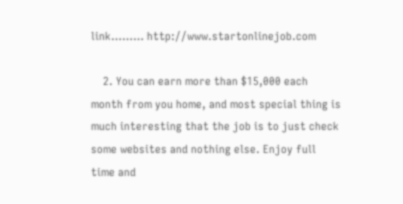link……… http://www.startonlinejob.com

    2. You can earn more than $15,000 each month from you home, and most special thing is much interesting that the job is to just check some websites and nothing else. Enjoy full time and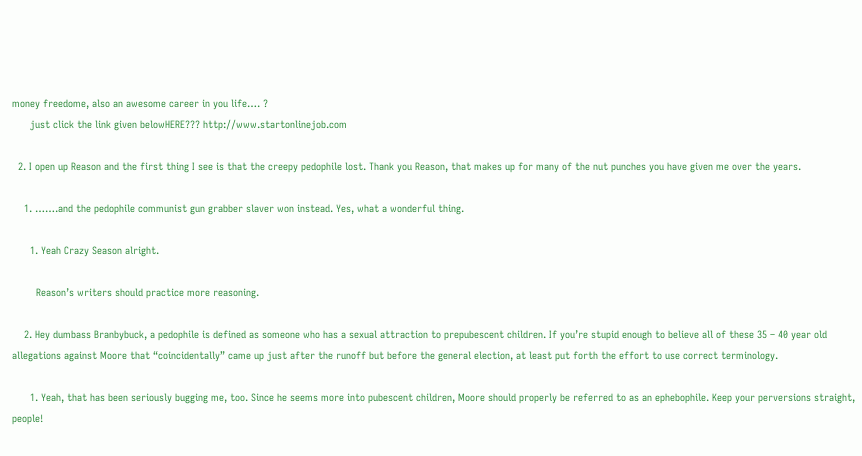money freedome, also an awesome career in you life…. ?
      just click the link given belowHERE??? http://www.startonlinejob.com

  2. I open up Reason and the first thing I see is that the creepy pedophile lost. Thank you Reason, that makes up for many of the nut punches you have given me over the years.

    1. …….and the pedophile communist gun grabber slaver won instead. Yes, what a wonderful thing.

      1. Yeah Crazy Season alright.

        Reason’s writers should practice more reasoning.

    2. Hey dumbass Branbybuck, a pedophile is defined as someone who has a sexual attraction to prepubescent children. If you’re stupid enough to believe all of these 35 – 40 year old allegations against Moore that “coincidentally” came up just after the runoff but before the general election, at least put forth the effort to use correct terminology.

      1. Yeah, that has been seriously bugging me, too. Since he seems more into pubescent children, Moore should properly be referred to as an ephebophile. Keep your perversions straight, people!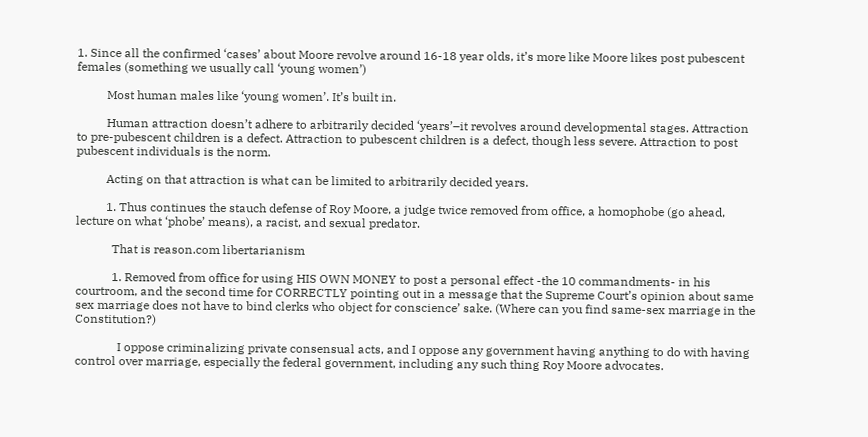1. Since all the confirmed ‘cases’ about Moore revolve around 16-18 year olds, it’s more like Moore likes post pubescent females (something we usually call ‘young women’)

          Most human males like ‘young women’. It’s built in.

          Human attraction doesn’t adhere to arbitrarily decided ‘years’–it revolves around developmental stages. Attraction to pre-pubescent children is a defect. Attraction to pubescent children is a defect, though less severe. Attraction to post pubescent individuals is the norm.

          Acting on that attraction is what can be limited to arbitrarily decided years.

          1. Thus continues the stauch defense of Roy Moore, a judge twice removed from office, a homophobe (go ahead, lecture on what ‘phobe’ means), a racist, and sexual predator.

            That is reason.com libertarianism

            1. Removed from office for using HIS OWN MONEY to post a personal effect -the 10 commandments- in his courtroom, and the second time for CORRECTLY pointing out in a message that the Supreme Court’s opinion about same sex marriage does not have to bind clerks who object for conscience’ sake. (Where can you find same-sex marriage in the Constitution?)

              I oppose criminalizing private consensual acts, and I oppose any government having anything to do with having control over marriage, especially the federal government, including any such thing Roy Moore advocates.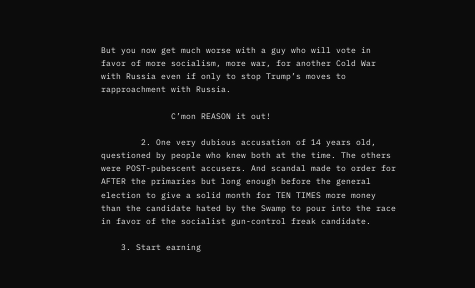But you now get much worse with a guy who will vote in favor of more socialism, more war, for another Cold War with Russia even if only to stop Trump’s moves to rapproachment with Russia.

              C’mon REASON it out!

        2. One very dubious accusation of 14 years old, questioned by people who knew both at the time. The others were POST-pubescent accusers. And scandal made to order for AFTER the primaries but long enough before the general election to give a solid month for TEN TIMES more money than the candidate hated by the Swamp to pour into the race in favor of the socialist gun-control freak candidate.

    3. Start earning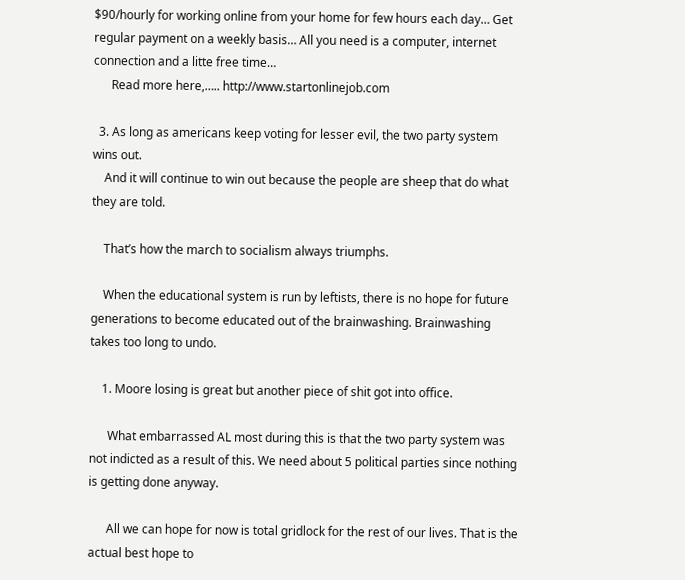$90/hourly for working online from your home for few hours each day… Get regular payment on a weekly basis… All you need is a computer, internet connection and a litte free time…
      Read more here,….. http://www.startonlinejob.com

  3. As long as americans keep voting for lesser evil, the two party system wins out.
    And it will continue to win out because the people are sheep that do what they are told.

    That’s how the march to socialism always triumphs.

    When the educational system is run by leftists, there is no hope for future generations to become educated out of the brainwashing. Brainwashing takes too long to undo.

    1. Moore losing is great but another piece of shit got into office.

      What embarrassed AL most during this is that the two party system was not indicted as a result of this. We need about 5 political parties since nothing is getting done anyway.

      All we can hope for now is total gridlock for the rest of our lives. That is the actual best hope to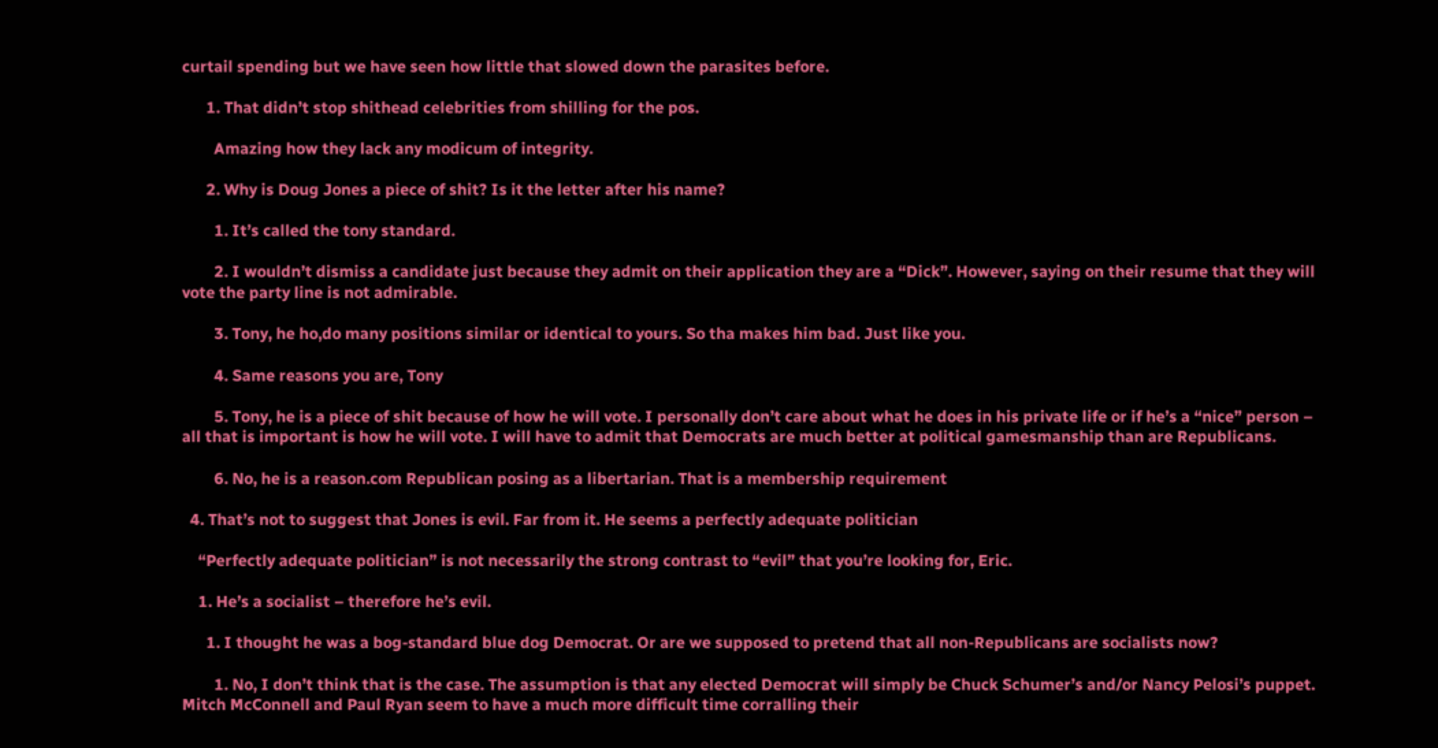curtail spending but we have seen how little that slowed down the parasites before.

      1. That didn’t stop shithead celebrities from shilling for the pos.

        Amazing how they lack any modicum of integrity.

      2. Why is Doug Jones a piece of shit? Is it the letter after his name?

        1. It’s called the tony standard.

        2. I wouldn’t dismiss a candidate just because they admit on their application they are a “Dick”. However, saying on their resume that they will vote the party line is not admirable.

        3. Tony, he ho,do many positions similar or identical to yours. So tha makes him bad. Just like you.

        4. Same reasons you are, Tony

        5. Tony, he is a piece of shit because of how he will vote. I personally don’t care about what he does in his private life or if he’s a “nice” person – all that is important is how he will vote. I will have to admit that Democrats are much better at political gamesmanship than are Republicans.

        6. No, he is a reason.com Republican posing as a libertarian. That is a membership requirement

  4. That’s not to suggest that Jones is evil. Far from it. He seems a perfectly adequate politician

    “Perfectly adequate politician” is not necessarily the strong contrast to “evil” that you’re looking for, Eric.

    1. He’s a socialist – therefore he’s evil.

      1. I thought he was a bog-standard blue dog Democrat. Or are we supposed to pretend that all non-Republicans are socialists now?

        1. No, I don’t think that is the case. The assumption is that any elected Democrat will simply be Chuck Schumer’s and/or Nancy Pelosi’s puppet. Mitch McConnell and Paul Ryan seem to have a much more difficult time corralling their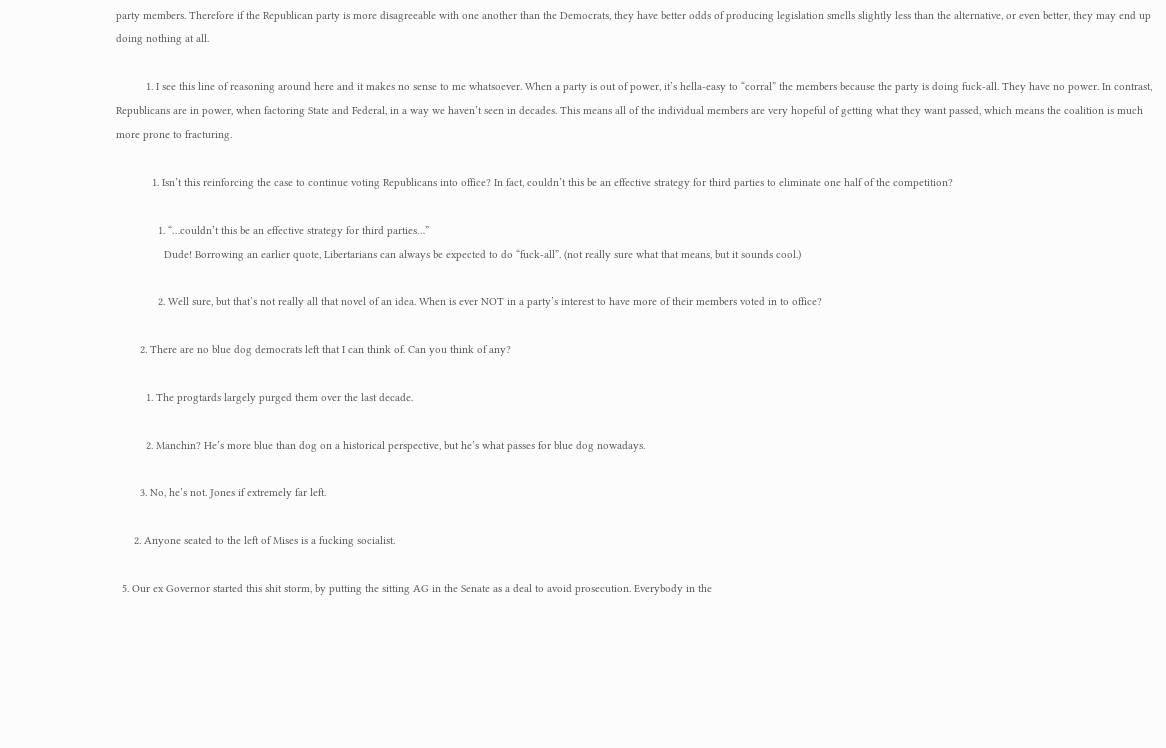party members. Therefore if the Republican party is more disagreeable with one another than the Democrats, they have better odds of producing legislation smells slightly less than the alternative, or even better, they may end up doing nothing at all.

          1. I see this line of reasoning around here and it makes no sense to me whatsoever. When a party is out of power, it’s hella-easy to “corral” the members because the party is doing fuck-all. They have no power. In contrast, Republicans are in power, when factoring State and Federal, in a way we haven’t seen in decades. This means all of the individual members are very hopeful of getting what they want passed, which means the coalition is much more prone to fracturing.

            1. Isn’t this reinforcing the case to continue voting Republicans into office? In fact, couldn’t this be an effective strategy for third parties to eliminate one half of the competition?

              1. “…couldn’t this be an effective strategy for third parties…”
                Dude! Borrowing an earlier quote, Libertarians can always be expected to do “fuck-all”. (not really sure what that means, but it sounds cool.)

              2. Well sure, but that’s not really all that novel of an idea. When is ever NOT in a party’s interest to have more of their members voted in to office?

        2. There are no blue dog democrats left that I can think of. Can you think of any?

          1. The progtards largely purged them over the last decade.

          2. Manchin? He’s more blue than dog on a historical perspective, but he’s what passes for blue dog nowadays.

        3. No, he’s not. Jones if extremely far left.

      2. Anyone seated to the left of Mises is a fucking socialist.

  5. Our ex Governor started this shit storm, by putting the sitting AG in the Senate as a deal to avoid prosecution. Everybody in the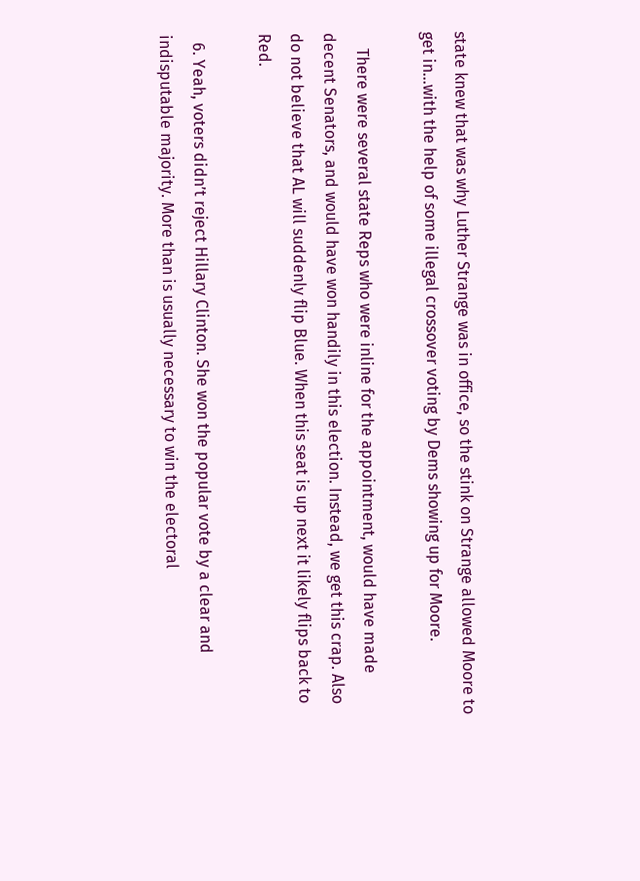state knew that was why Luther Strange was in office, so the stink on Strange allowed Moore to get in…with the help of some illegal crossover voting by Dems showing up for Moore.

    There were several state Reps who were inline for the appointment, would have made decent Senators, and would have won handily in this election. Instead, we get this crap. Also do not believe that AL will suddenly flip Blue. When this seat is up next it likely flips back to Red.

  6. Yeah, voters didn’t reject Hillary Clinton. She won the popular vote by a clear and indisputable majority. More than is usually necessary to win the electoral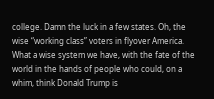college. Damn the luck in a few states. Oh, the wise “working class” voters in flyover America. What a wise system we have, with the fate of the world in the hands of people who could, on a whim, think Donald Trump is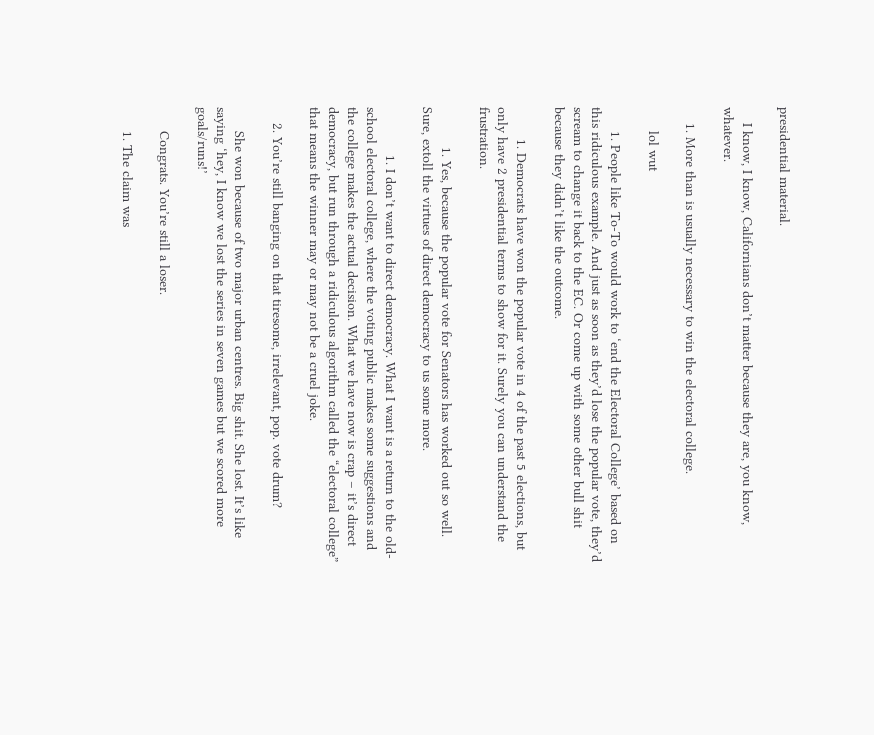presidential material.

    I know, I know, Californians don’t matter because they are, you know, whatever.

    1. More than is usually necessary to win the electoral college.

      lol wut

      1. People like To-To would work to ‘end the Electoral College’ based on this ridiculous example. And just as soon as they’d lose the popular vote, they’d scream to change it back to the EC. Or come up with some other bull shit because they didn’t like the outcome.

        1. Democrats have won the popular vote in 4 of the past 5 elections, but only have 2 presidential terms to show for it. Surely you can understand the frustration.

          1. Yes, because the popular vote for Senators has worked out so well. Sure, extoll the virtues of direct democracy to us some more.

            1. I don’t want to direct democracy. What I want is a return to the old-school electoral college, where the voting public makes some suggestions and the college makes the actual decision. What we have now is crap – it’s direct democracy, but run through a ridiculous algorithm called the “electoral college” that means the winner may or may not be a cruel joke.

    2. You’re still banging on that tiresome, irrelevant, pop. vote drum?

      She won because of two major urban centres. Big shit. She lost. It’s like saying ‘hey, I know we lost the series in seven games but we scored more goals/runs!’

      Congrats. You’re still a loser.

      1. The claim was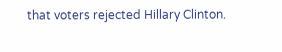that voters rejected Hillary Clinton.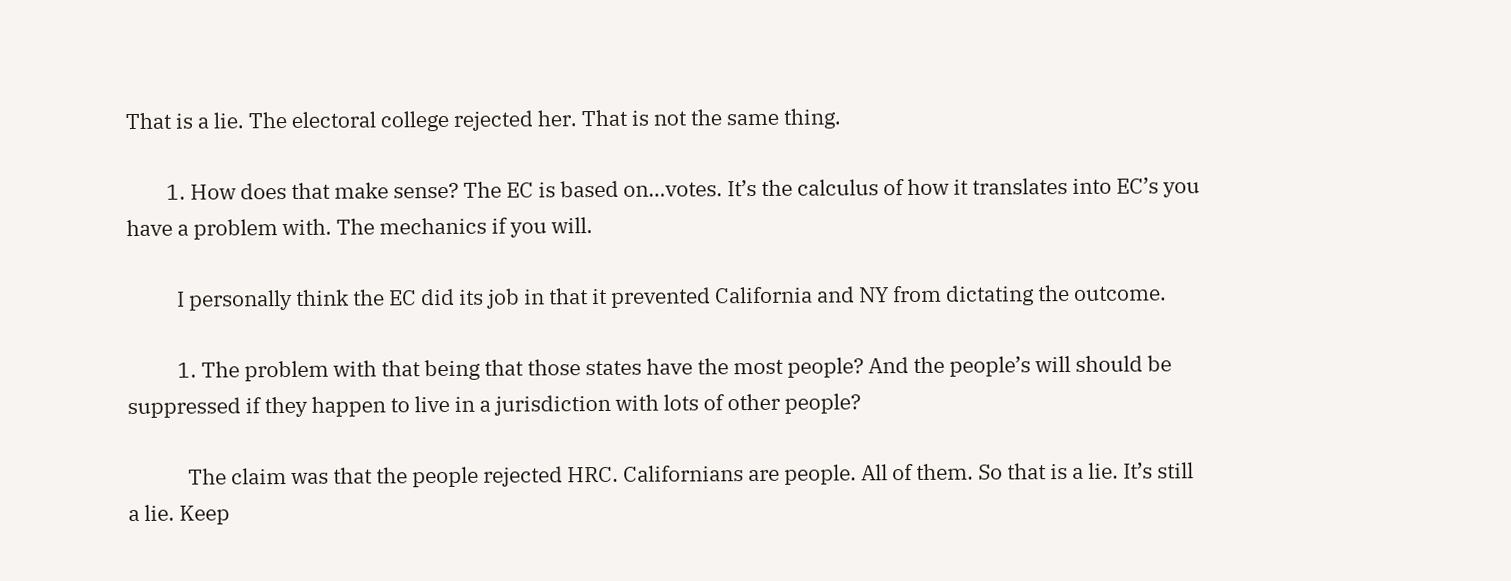That is a lie. The electoral college rejected her. That is not the same thing.

        1. How does that make sense? The EC is based on…votes. It’s the calculus of how it translates into EC’s you have a problem with. The mechanics if you will.

          I personally think the EC did its job in that it prevented California and NY from dictating the outcome.

          1. The problem with that being that those states have the most people? And the people’s will should be suppressed if they happen to live in a jurisdiction with lots of other people?

            The claim was that the people rejected HRC. Californians are people. All of them. So that is a lie. It’s still a lie. Keep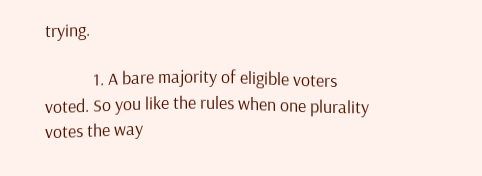trying.

            1. A bare majority of eligible voters voted. So you like the rules when one plurality votes the way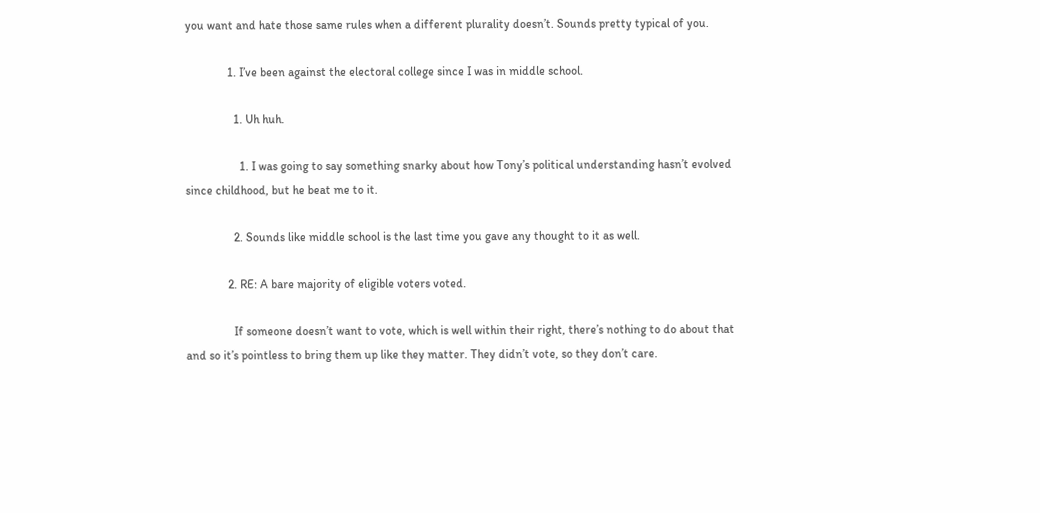you want and hate those same rules when a different plurality doesn’t. Sounds pretty typical of you.

              1. I’ve been against the electoral college since I was in middle school.

                1. Uh huh.

                  1. I was going to say something snarky about how Tony’s political understanding hasn’t evolved since childhood, but he beat me to it.

                2. Sounds like middle school is the last time you gave any thought to it as well.

              2. RE: A bare majority of eligible voters voted.

                If someone doesn’t want to vote, which is well within their right, there’s nothing to do about that and so it’s pointless to bring them up like they matter. They didn’t vote, so they don’t care.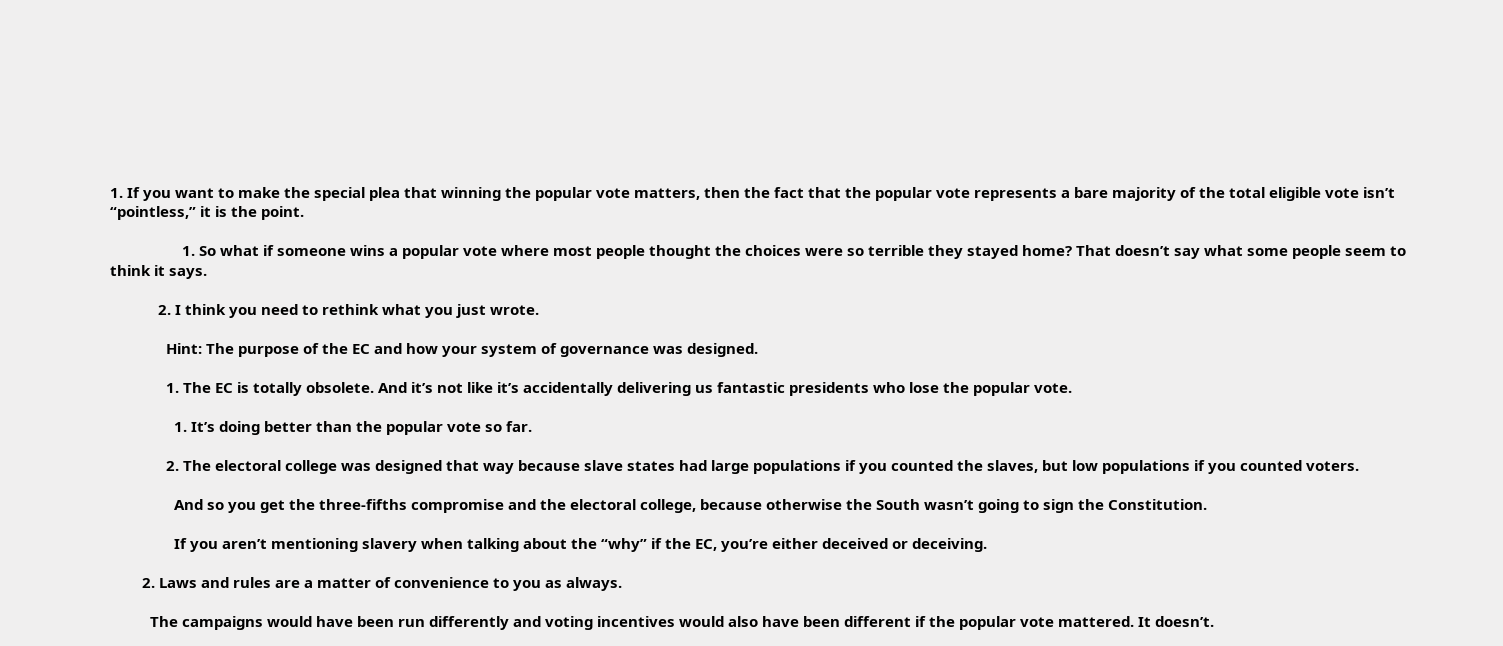1. If you want to make the special plea that winning the popular vote matters, then the fact that the popular vote represents a bare majority of the total eligible vote isn’t “pointless,” it is the point.

                  1. So what if someone wins a popular vote where most people thought the choices were so terrible they stayed home? That doesn’t say what some people seem to think it says.

            2. I think you need to rethink what you just wrote.

              Hint: The purpose of the EC and how your system of governance was designed.

              1. The EC is totally obsolete. And it’s not like it’s accidentally delivering us fantastic presidents who lose the popular vote.

                1. It’s doing better than the popular vote so far.

              2. The electoral college was designed that way because slave states had large populations if you counted the slaves, but low populations if you counted voters.

                And so you get the three-fifths compromise and the electoral college, because otherwise the South wasn’t going to sign the Constitution.

                If you aren’t mentioning slavery when talking about the “why” if the EC, you’re either deceived or deceiving.

        2. Laws and rules are a matter of convenience to you as always.

          The campaigns would have been run differently and voting incentives would also have been different if the popular vote mattered. It doesn’t.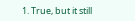1. True, but it still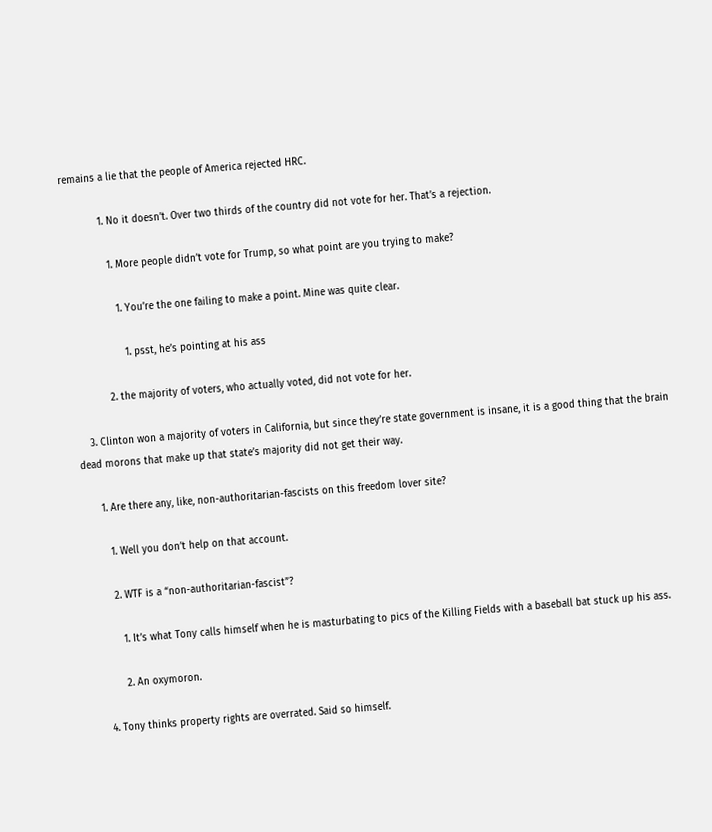remains a lie that the people of America rejected HRC.

            1. No it doesn’t. Over two thirds of the country did not vote for her. That’s a rejection.

              1. More people didn’t vote for Trump, so what point are you trying to make?

                1. You’re the one failing to make a point. Mine was quite clear.

                  1. psst, he’s pointing at his ass

            2. the majority of voters, who actually voted, did not vote for her.

    3. Clinton won a majority of voters in California, but since they’re state government is insane, it is a good thing that the brain dead morons that make up that state’s majority did not get their way.

      1. Are there any, like, non-authoritarian-fascists on this freedom lover site?

        1. Well you don’t help on that account.

        2. WTF is a “non-authoritarian-fascist”?

          1. It’s what Tony calls himself when he is masturbating to pics of the Killing Fields with a baseball bat stuck up his ass.

          2. An oxymoron.

    4. Tony thinks property rights are overrated. Said so himself.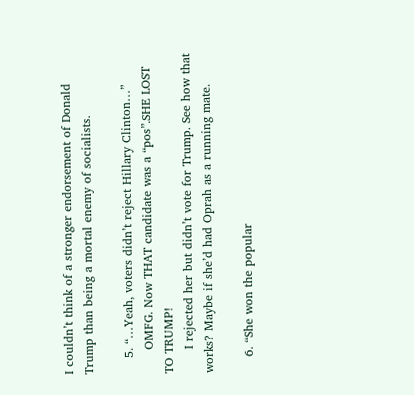I couldn’t think of a stronger endorsement of Donald Trump than being a mortal enemy of socialists.

    5. “…Yeah, voters didn’t reject Hillary Clinton…”
      OMFG. Now THAT candidate was a “pos”.SHE LOST TO TRUMP!
      I rejected her but didn’t vote for Trump. See how that works? Maybe if she’d had Oprah as a running mate.

    6. “She won the popular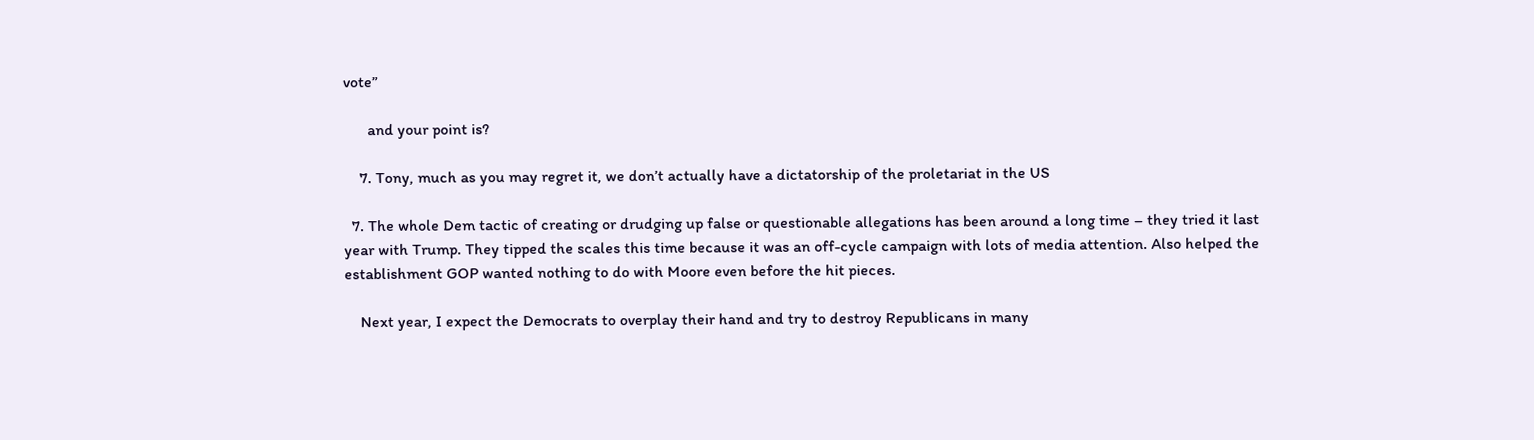vote”

      and your point is?

    7. Tony, much as you may regret it, we don’t actually have a dictatorship of the proletariat in the US

  7. The whole Dem tactic of creating or drudging up false or questionable allegations has been around a long time – they tried it last year with Trump. They tipped the scales this time because it was an off-cycle campaign with lots of media attention. Also helped the establishment GOP wanted nothing to do with Moore even before the hit pieces.

    Next year, I expect the Democrats to overplay their hand and try to destroy Republicans in many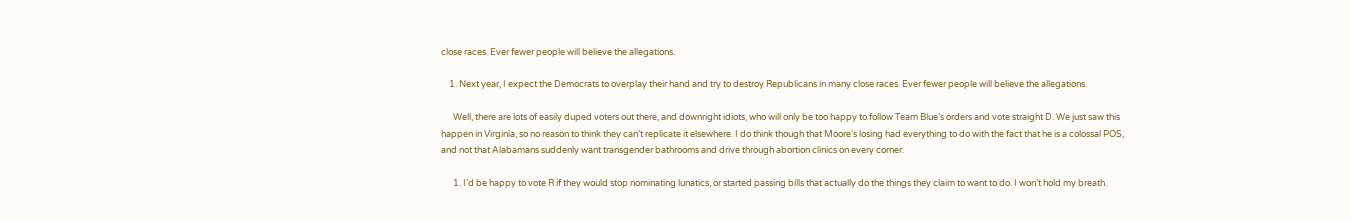close races. Ever fewer people will believe the allegations.

    1. Next year, I expect the Democrats to overplay their hand and try to destroy Republicans in many close races. Ever fewer people will believe the allegations.

      Well, there are lots of easily duped voters out there, and downright idiots, who will only be too happy to follow Team Blue’s orders and vote straight D. We just saw this happen in Virginia, so no reason to think they can’t replicate it elsewhere. I do think though that Moore’s losing had everything to do with the fact that he is a colossal POS, and not that Alabamans suddenly want transgender bathrooms and drive through abortion clinics on every corner.

      1. I’d be happy to vote R if they would stop nominating lunatics, or started passing bills that actually do the things they claim to want to do. I won’t hold my breath.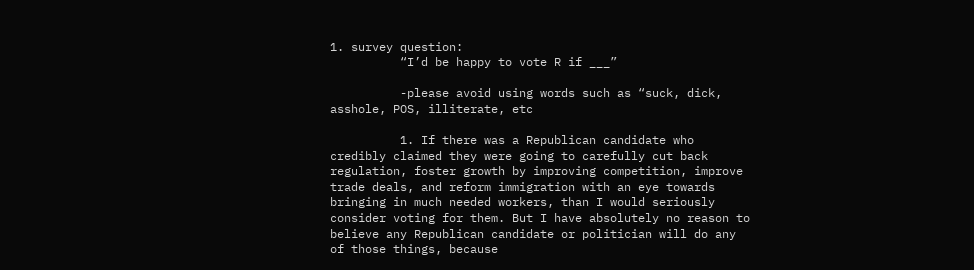1. survey question:
          “I’d be happy to vote R if ___”

          -please avoid using words such as “suck, dick, asshole, POS, illiterate, etc

          1. If there was a Republican candidate who credibly claimed they were going to carefully cut back regulation, foster growth by improving competition, improve trade deals, and reform immigration with an eye towards bringing in much needed workers, than I would seriously consider voting for them. But I have absolutely no reason to believe any Republican candidate or politician will do any of those things, because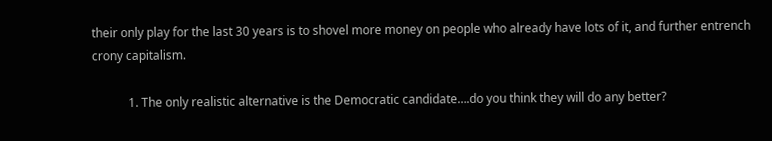their only play for the last 30 years is to shovel more money on people who already have lots of it, and further entrench crony capitalism.

            1. The only realistic alternative is the Democratic candidate….do you think they will do any better?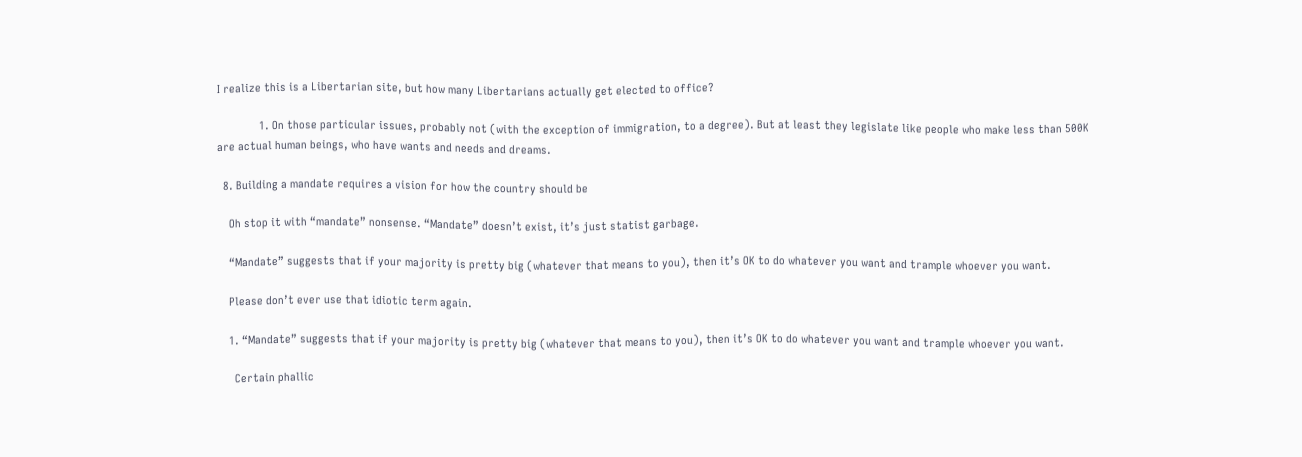I realize this is a Libertarian site, but how many Libertarians actually get elected to office?

              1. On those particular issues, probably not (with the exception of immigration, to a degree). But at least they legislate like people who make less than 500K are actual human beings, who have wants and needs and dreams.

  8. Building a mandate requires a vision for how the country should be

    Oh stop it with “mandate” nonsense. “Mandate” doesn’t exist, it’s just statist garbage.

    “Mandate” suggests that if your majority is pretty big (whatever that means to you), then it’s OK to do whatever you want and trample whoever you want.

    Please don’t ever use that idiotic term again.

    1. “Mandate” suggests that if your majority is pretty big (whatever that means to you), then it’s OK to do whatever you want and trample whoever you want.

      Certain phallic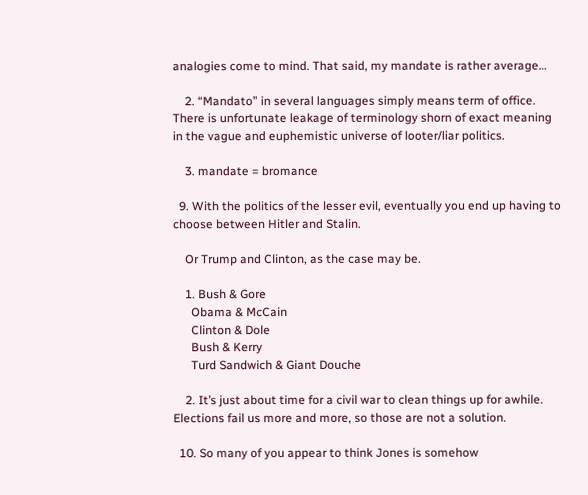analogies come to mind. That said, my mandate is rather average…

    2. “Mandato” in several languages simply means term of office. There is unfortunate leakage of terminology shorn of exact meaning in the vague and euphemistic universe of looter/liar politics.

    3. mandate = bromance

  9. With the politics of the lesser evil, eventually you end up having to choose between Hitler and Stalin.

    Or Trump and Clinton, as the case may be.

    1. Bush & Gore
      Obama & McCain
      Clinton & Dole
      Bush & Kerry
      Turd Sandwich & Giant Douche

    2. It’s just about time for a civil war to clean things up for awhile. Elections fail us more and more, so those are not a solution.

  10. So many of you appear to think Jones is somehow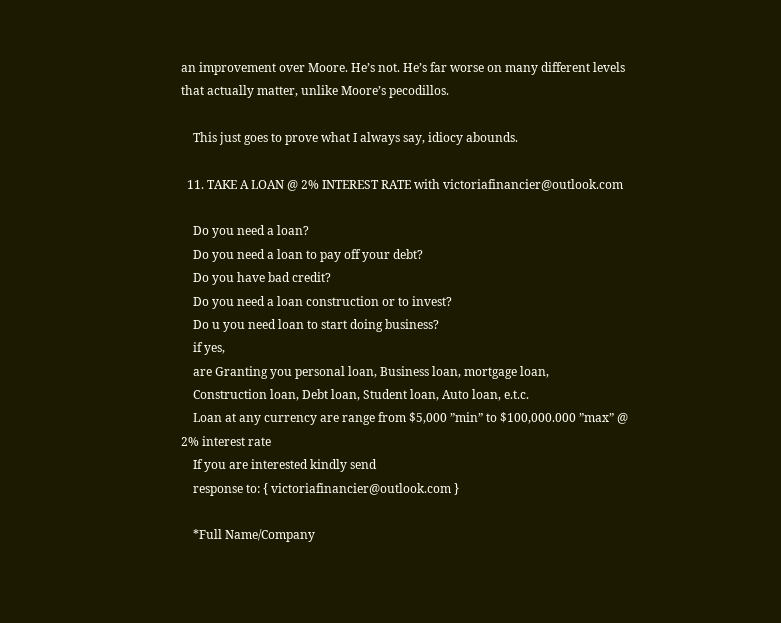an improvement over Moore. He’s not. He’s far worse on many different levels that actually matter, unlike Moore’s pecodillos.

    This just goes to prove what I always say, idiocy abounds.

  11. TAKE A LOAN @ 2% INTEREST RATE with victoriafinancier@outlook.com

    Do you need a loan?
    Do you need a loan to pay off your debt?
    Do you have bad credit?
    Do you need a loan construction or to invest?
    Do u you need loan to start doing business?
    if yes,
    are Granting you personal loan, Business loan, mortgage loan,
    Construction loan, Debt loan, Student loan, Auto loan, e.t.c.
    Loan at any currency are range from $5,000 ”min” to $100,000.000 ”max” @ 2% interest rate
    If you are interested kindly send
    response to: { victoriafinancier@outlook.com }

    *Full Name/Company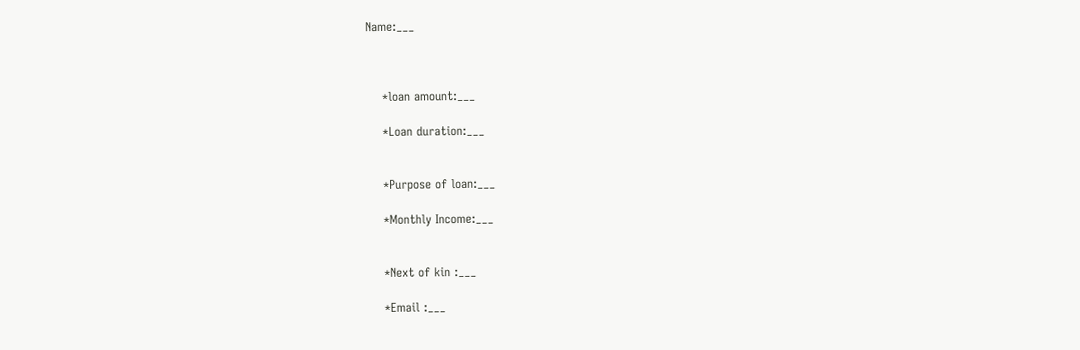Name:___



    *loan amount:___

    *Loan duration:___


    *Purpose of loan:___

    *Monthly Income:___


    *Next of kin :___

    *Email :___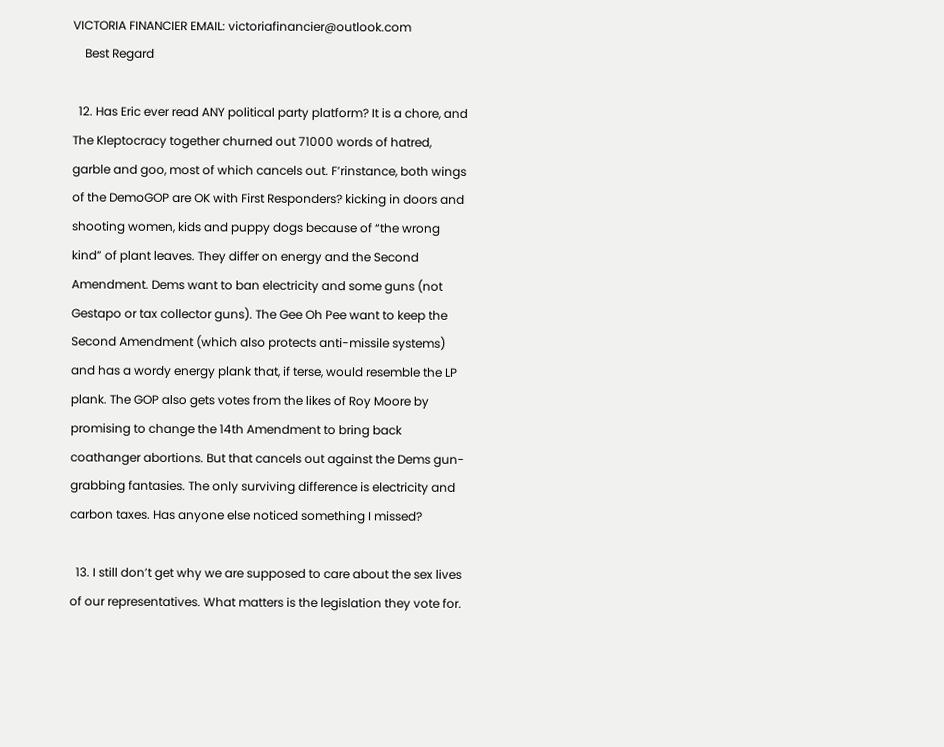VICTORIA FINANCIER EMAIL: victoriafinancier@outlook.com
    Best Regard

  12. Has Eric ever read ANY political party platform? It is a chore, and The Kleptocracy together churned out 71000 words of hatred, garble and goo, most of which cancels out. F’rinstance, both wings of the DemoGOP are OK with First Responders? kicking in doors and shooting women, kids and puppy dogs because of “the wrong kind” of plant leaves. They differ on energy and the Second Amendment. Dems want to ban electricity and some guns (not Gestapo or tax collector guns). The Gee Oh Pee want to keep the Second Amendment (which also protects anti-missile systems) and has a wordy energy plank that, if terse, would resemble the LP plank. The GOP also gets votes from the likes of Roy Moore by promising to change the 14th Amendment to bring back coathanger abortions. But that cancels out against the Dems gun-grabbing fantasies. The only surviving difference is electricity and carbon taxes. Has anyone else noticed something I missed?

  13. I still don’t get why we are supposed to care about the sex lives of our representatives. What matters is the legislation they vote for.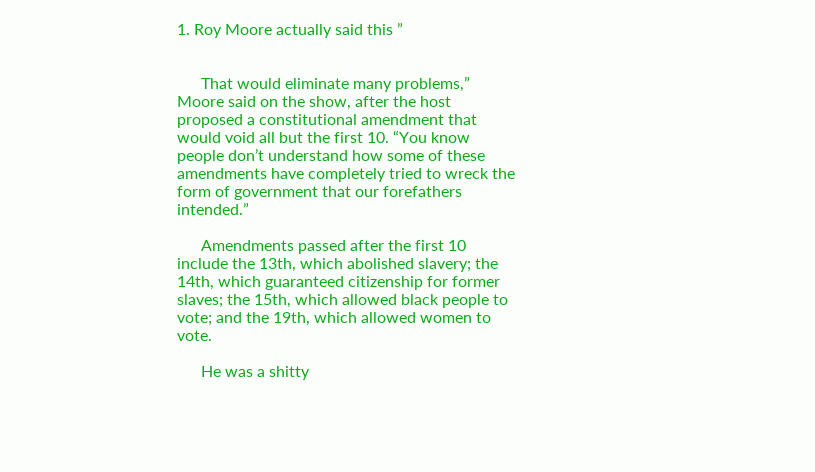1. Roy Moore actually said this ”


      That would eliminate many problems,” Moore said on the show, after the host proposed a constitutional amendment that would void all but the first 10. “You know people don’t understand how some of these amendments have completely tried to wreck the form of government that our forefathers intended.”

      Amendments passed after the first 10 include the 13th, which abolished slavery; the 14th, which guaranteed citizenship for former slaves; the 15th, which allowed black people to vote; and the 19th, which allowed women to vote.

      He was a shitty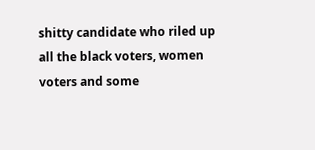shitty candidate who riled up all the black voters, women voters and some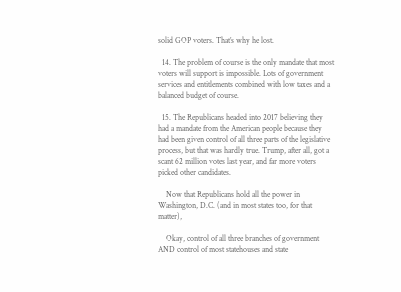solid GOP voters. That’s why he lost.

  14. The problem of course is the only mandate that most voters will support is impossible. Lots of government services and entitlements combined with low taxes and a balanced budget of course.

  15. The Republicans headed into 2017 believing they had a mandate from the American people because they had been given control of all three parts of the legislative process, but that was hardly true. Trump, after all, got a scant 62 million votes last year, and far more voters picked other candidates.

    Now that Republicans hold all the power in Washington, D.C. (and in most states too, for that matter),

    Okay, control of all three branches of government AND control of most statehouses and state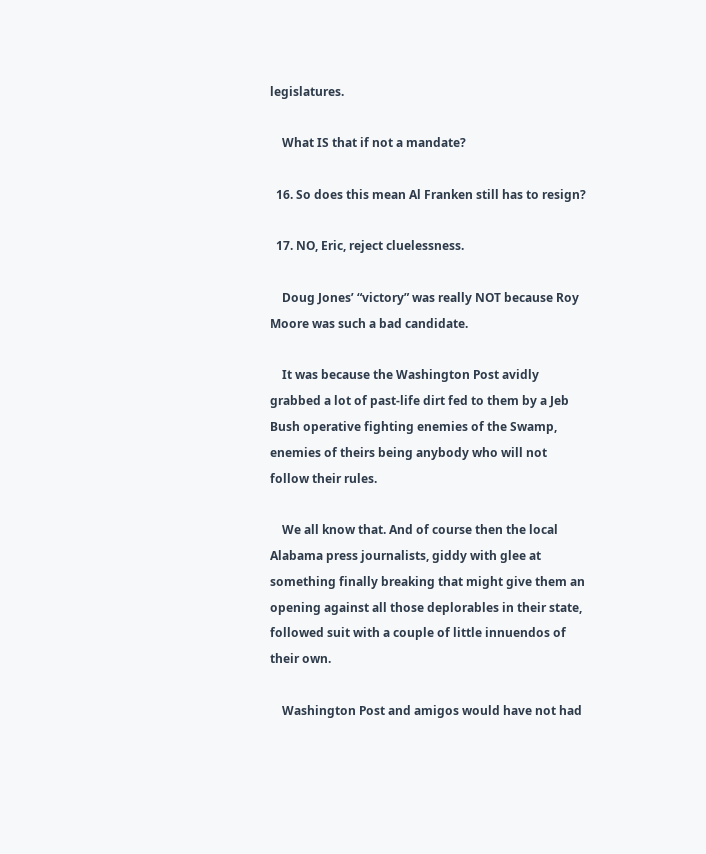legislatures.

    What IS that if not a mandate?

  16. So does this mean Al Franken still has to resign?

  17. NO, Eric, reject cluelessness.

    Doug Jones’ “victory” was really NOT because Roy Moore was such a bad candidate.

    It was because the Washington Post avidly grabbed a lot of past-life dirt fed to them by a Jeb Bush operative fighting enemies of the Swamp, enemies of theirs being anybody who will not follow their rules.

    We all know that. And of course then the local Alabama press journalists, giddy with glee at something finally breaking that might give them an opening against all those deplorables in their state, followed suit with a couple of little innuendos of their own.

    Washington Post and amigos would have not had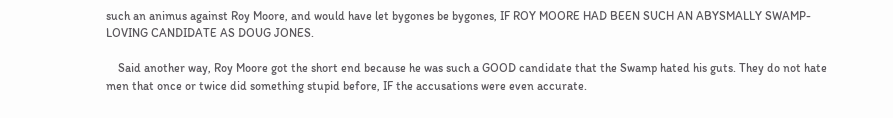such an animus against Roy Moore, and would have let bygones be bygones, IF ROY MOORE HAD BEEN SUCH AN ABYSMALLY SWAMP-LOVING CANDIDATE AS DOUG JONES.

    Said another way, Roy Moore got the short end because he was such a GOOD candidate that the Swamp hated his guts. They do not hate men that once or twice did something stupid before, IF the accusations were even accurate.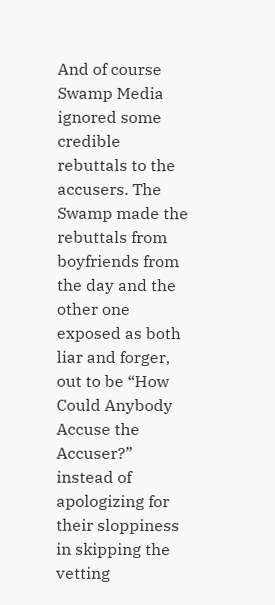And of course Swamp Media ignored some credible rebuttals to the accusers. The Swamp made the rebuttals from boyfriends from the day and the other one exposed as both liar and forger, out to be “How Could Anybody Accuse the Accuser?” instead of apologizing for their sloppiness in skipping the vetting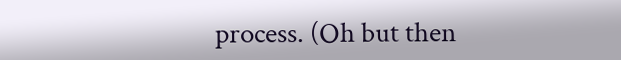process. (Oh but then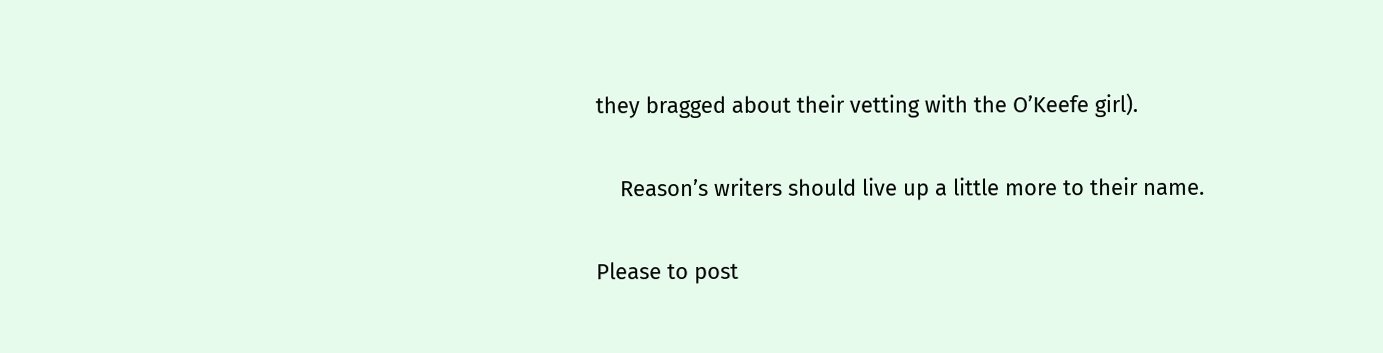they bragged about their vetting with the O’Keefe girl).

    Reason’s writers should live up a little more to their name.

Please to post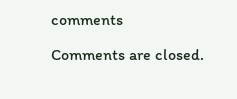comments

Comments are closed.